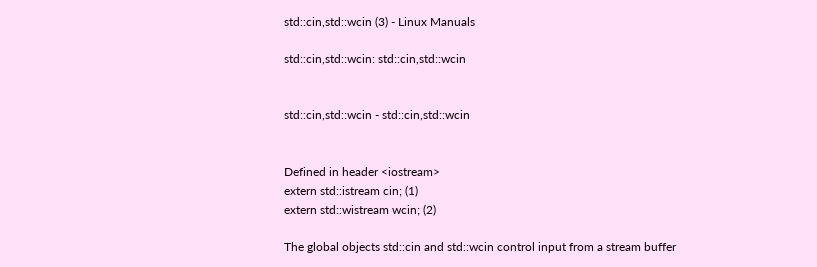std::cin,std::wcin (3) - Linux Manuals

std::cin,std::wcin: std::cin,std::wcin


std::cin,std::wcin - std::cin,std::wcin


Defined in header <iostream>
extern std::istream cin; (1)
extern std::wistream wcin; (2)

The global objects std::cin and std::wcin control input from a stream buffer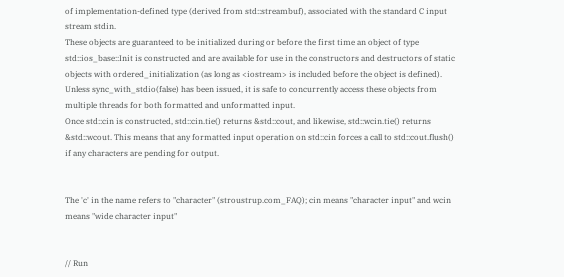of implementation-defined type (derived from std::streambuf), associated with the standard C input stream stdin.
These objects are guaranteed to be initialized during or before the first time an object of type std::ios_base::Init is constructed and are available for use in the constructors and destructors of static objects with ordered_initialization (as long as <iostream> is included before the object is defined).
Unless sync_with_stdio(false) has been issued, it is safe to concurrently access these objects from multiple threads for both formatted and unformatted input.
Once std::cin is constructed, std::cin.tie() returns &std::cout, and likewise, std::wcin.tie() returns &std::wcout. This means that any formatted input operation on std::cin forces a call to std::cout.flush() if any characters are pending for output.


The 'c' in the name refers to "character" (stroustrup.com_FAQ); cin means "character input" and wcin means "wide character input"


// Run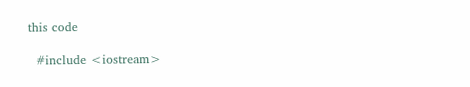this code

  #include <iostream>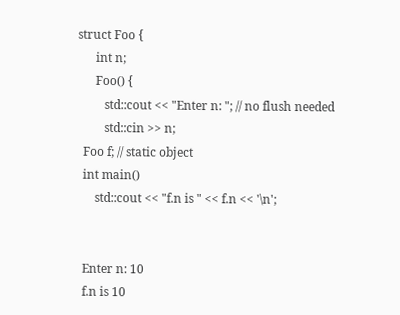struct Foo {
      int n;
      Foo() {
         std::cout << "Enter n: "; // no flush needed
         std::cin >> n;
  Foo f; // static object
  int main()
      std::cout << "f.n is " << f.n << '\n';


  Enter n: 10
  f.n is 10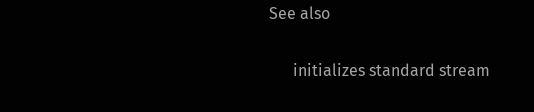See also

      initializes standard stream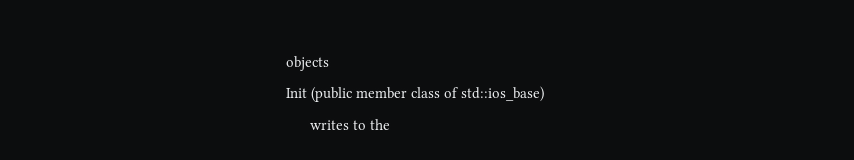objects
Init (public member class of std::ios_base)
      writes to the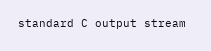standard C output stream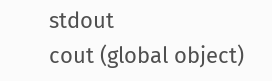stdout
cout (global object)